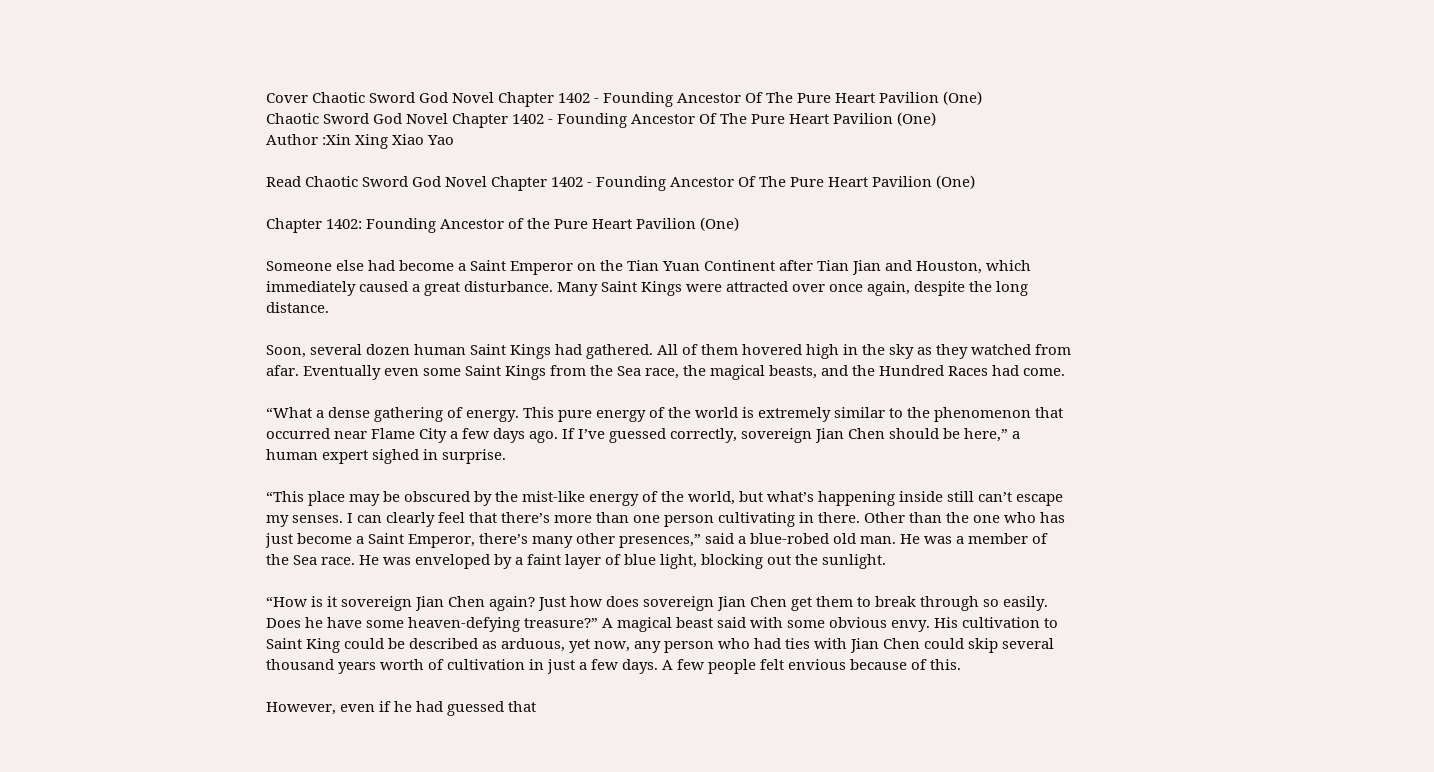Cover Chaotic Sword God Novel Chapter 1402 - Founding Ancestor Of The Pure Heart Pavilion (One)
Chaotic Sword God Novel Chapter 1402 - Founding Ancestor Of The Pure Heart Pavilion (One)
Author :Xin Xing Xiao Yao

Read Chaotic Sword God Novel Chapter 1402 - Founding Ancestor Of The Pure Heart Pavilion (One)

Chapter 1402: Founding Ancestor of the Pure Heart Pavilion (One)

Someone else had become a Saint Emperor on the Tian Yuan Continent after Tian Jian and Houston, which immediately caused a great disturbance. Many Saint Kings were attracted over once again, despite the long distance.

Soon, several dozen human Saint Kings had gathered. All of them hovered high in the sky as they watched from afar. Eventually even some Saint Kings from the Sea race, the magical beasts, and the Hundred Races had come.

“What a dense gathering of energy. This pure energy of the world is extremely similar to the phenomenon that occurred near Flame City a few days ago. If I’ve guessed correctly, sovereign Jian Chen should be here,” a human expert sighed in surprise.

“This place may be obscured by the mist-like energy of the world, but what’s happening inside still can’t escape my senses. I can clearly feel that there’s more than one person cultivating in there. Other than the one who has just become a Saint Emperor, there’s many other presences,” said a blue-robed old man. He was a member of the Sea race. He was enveloped by a faint layer of blue light, blocking out the sunlight.

“How is it sovereign Jian Chen again? Just how does sovereign Jian Chen get them to break through so easily. Does he have some heaven-defying treasure?” A magical beast said with some obvious envy. His cultivation to Saint King could be described as arduous, yet now, any person who had ties with Jian Chen could skip several thousand years worth of cultivation in just a few days. A few people felt envious because of this.

However, even if he had guessed that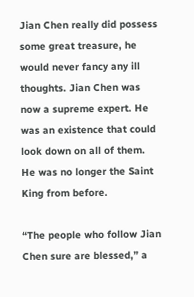Jian Chen really did possess some great treasure, he would never fancy any ill thoughts. Jian Chen was now a supreme expert. He was an existence that could look down on all of them. He was no longer the Saint King from before.

“The people who follow Jian Chen sure are blessed,” a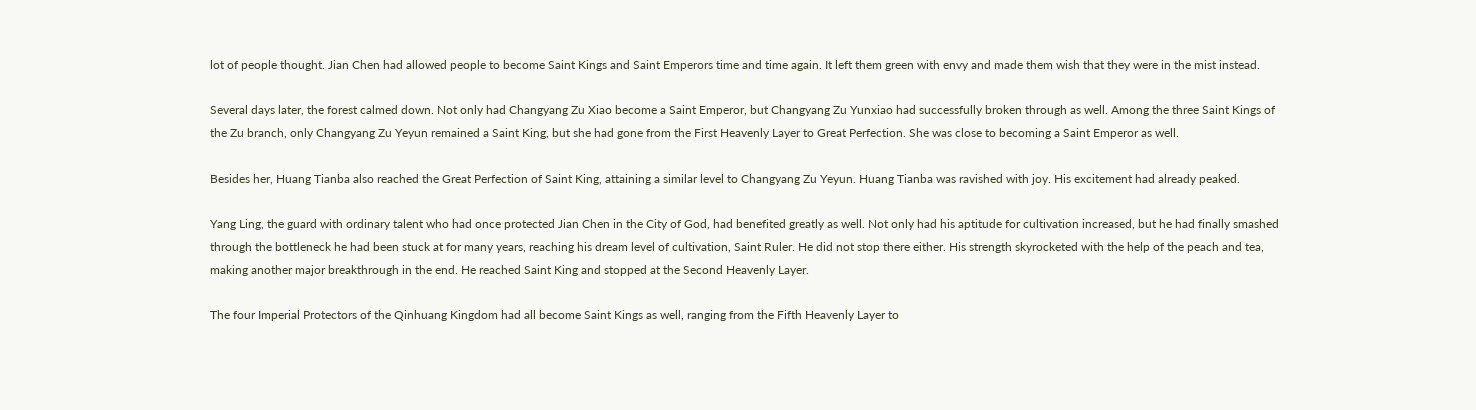lot of people thought. Jian Chen had allowed people to become Saint Kings and Saint Emperors time and time again. It left them green with envy and made them wish that they were in the mist instead.

Several days later, the forest calmed down. Not only had Changyang Zu Xiao become a Saint Emperor, but Changyang Zu Yunxiao had successfully broken through as well. Among the three Saint Kings of the Zu branch, only Changyang Zu Yeyun remained a Saint King, but she had gone from the First Heavenly Layer to Great Perfection. She was close to becoming a Saint Emperor as well.

Besides her, Huang Tianba also reached the Great Perfection of Saint King, attaining a similar level to Changyang Zu Yeyun. Huang Tianba was ravished with joy. His excitement had already peaked.

Yang Ling, the guard with ordinary talent who had once protected Jian Chen in the City of God, had benefited greatly as well. Not only had his aptitude for cultivation increased, but he had finally smashed through the bottleneck he had been stuck at for many years, reaching his dream level of cultivation, Saint Ruler. He did not stop there either. His strength skyrocketed with the help of the peach and tea, making another major breakthrough in the end. He reached Saint King and stopped at the Second Heavenly Layer.

The four Imperial Protectors of the Qinhuang Kingdom had all become Saint Kings as well, ranging from the Fifth Heavenly Layer to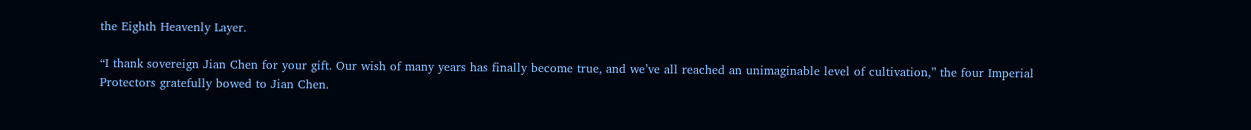the Eighth Heavenly Layer.

“I thank sovereign Jian Chen for your gift. Our wish of many years has finally become true, and we’ve all reached an unimaginable level of cultivation,” the four Imperial Protectors gratefully bowed to Jian Chen.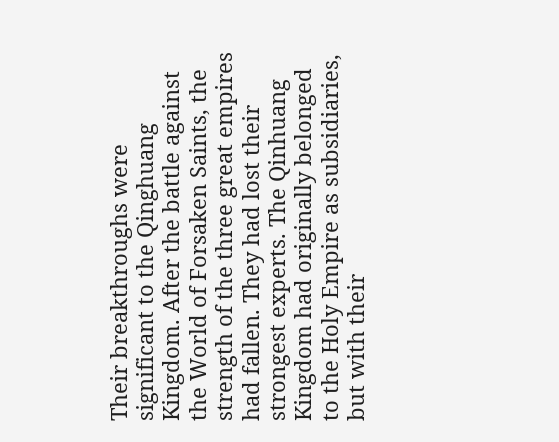Their breakthroughs were significant to the Qinghuang Kingdom. After the battle against the World of Forsaken Saints, the strength of the three great empires had fallen. They had lost their strongest experts. The Qinhuang Kingdom had originally belonged to the Holy Empire as subsidiaries, but with their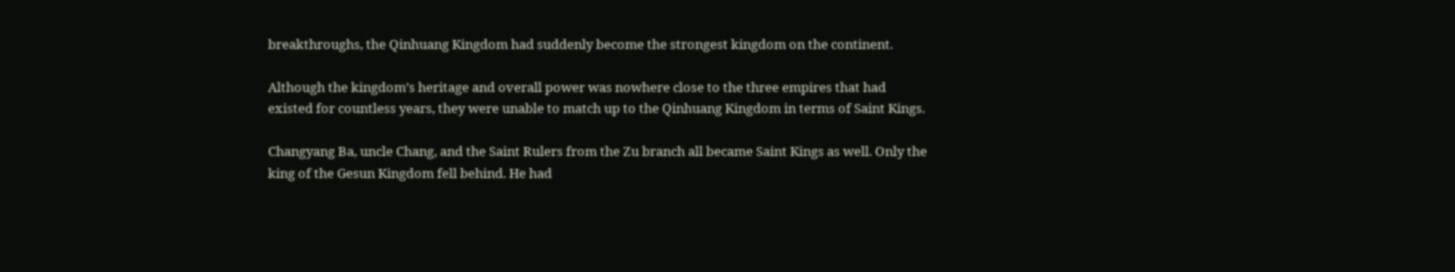breakthroughs, the Qinhuang Kingdom had suddenly become the strongest kingdom on the continent.

Although the kingdom’s heritage and overall power was nowhere close to the three empires that had existed for countless years, they were unable to match up to the Qinhuang Kingdom in terms of Saint Kings.

Changyang Ba, uncle Chang, and the Saint Rulers from the Zu branch all became Saint Kings as well. Only the king of the Gesun Kingdom fell behind. He had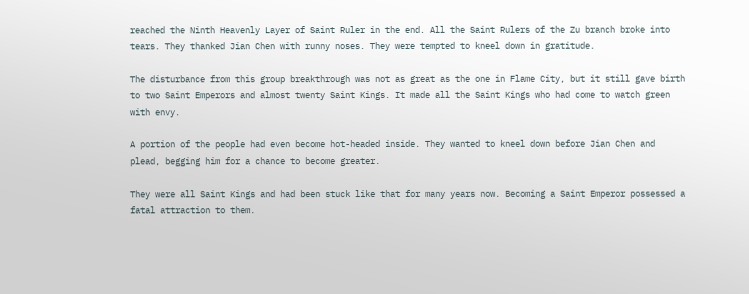reached the Ninth Heavenly Layer of Saint Ruler in the end. All the Saint Rulers of the Zu branch broke into tears. They thanked Jian Chen with runny noses. They were tempted to kneel down in gratitude.

The disturbance from this group breakthrough was not as great as the one in Flame City, but it still gave birth to two Saint Emperors and almost twenty Saint Kings. It made all the Saint Kings who had come to watch green with envy.

A portion of the people had even become hot-headed inside. They wanted to kneel down before Jian Chen and plead, begging him for a chance to become greater.

They were all Saint Kings and had been stuck like that for many years now. Becoming a Saint Emperor possessed a fatal attraction to them.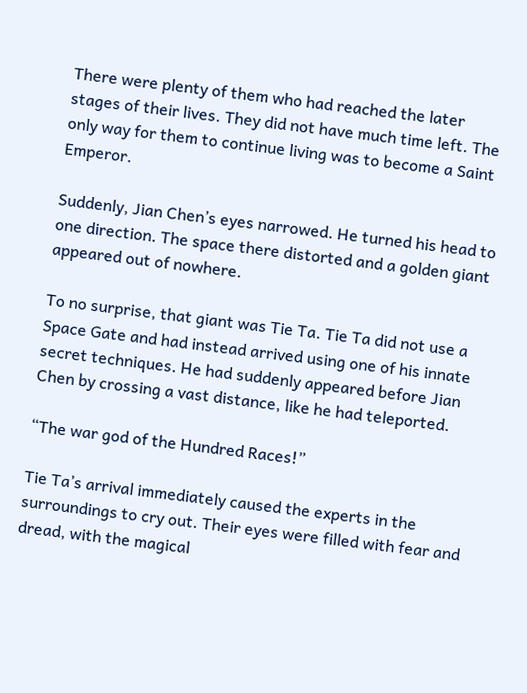There were plenty of them who had reached the later stages of their lives. They did not have much time left. The only way for them to continue living was to become a Saint Emperor.

Suddenly, Jian Chen’s eyes narrowed. He turned his head to one direction. The space there distorted and a golden giant appeared out of nowhere.

To no surprise, that giant was Tie Ta. Tie Ta did not use a Space Gate and had instead arrived using one of his innate secret techniques. He had suddenly appeared before Jian Chen by crossing a vast distance, like he had teleported.

“The war god of the Hundred Races!”

Tie Ta’s arrival immediately caused the experts in the surroundings to cry out. Their eyes were filled with fear and dread, with the magical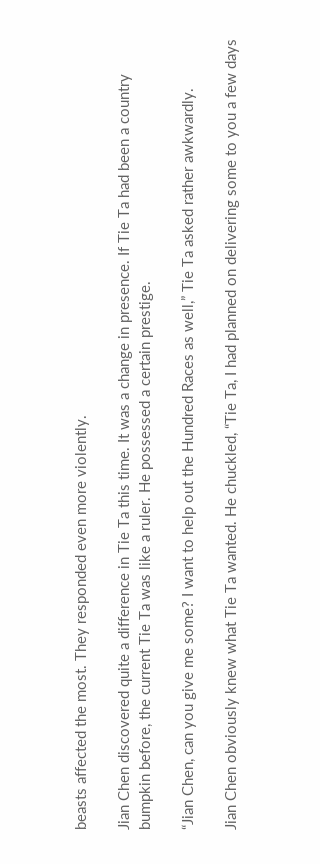beasts affected the most. They responded even more violently.

Jian Chen discovered quite a difference in Tie Ta this time. It was a change in presence. If Tie Ta had been a country bumpkin before, the current Tie Ta was like a ruler. He possessed a certain prestige.

“Jian Chen, can you give me some? I want to help out the Hundred Races as well,” Tie Ta asked rather awkwardly.

Jian Chen obviously knew what Tie Ta wanted. He chuckled, “Tie Ta, I had planned on delivering some to you a few days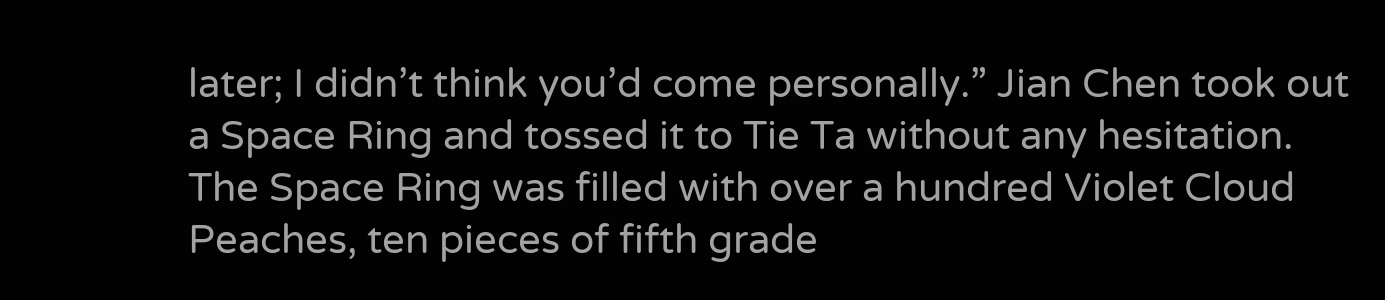later; I didn’t think you’d come personally.” Jian Chen took out a Space Ring and tossed it to Tie Ta without any hesitation. The Space Ring was filled with over a hundred Violet Cloud Peaches, ten pieces of fifth grade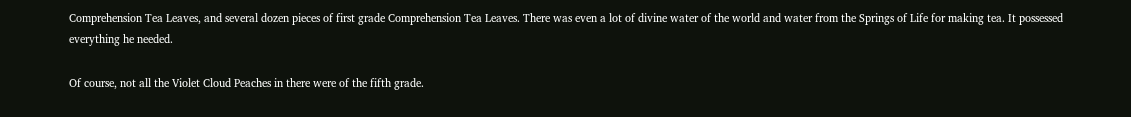Comprehension Tea Leaves, and several dozen pieces of first grade Comprehension Tea Leaves. There was even a lot of divine water of the world and water from the Springs of Life for making tea. It possessed everything he needed.

Of course, not all the Violet Cloud Peaches in there were of the fifth grade.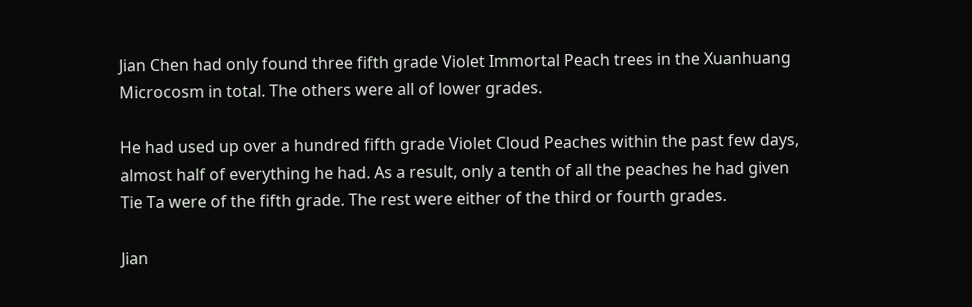Jian Chen had only found three fifth grade Violet Immortal Peach trees in the Xuanhuang Microcosm in total. The others were all of lower grades.

He had used up over a hundred fifth grade Violet Cloud Peaches within the past few days, almost half of everything he had. As a result, only a tenth of all the peaches he had given Tie Ta were of the fifth grade. The rest were either of the third or fourth grades.

Jian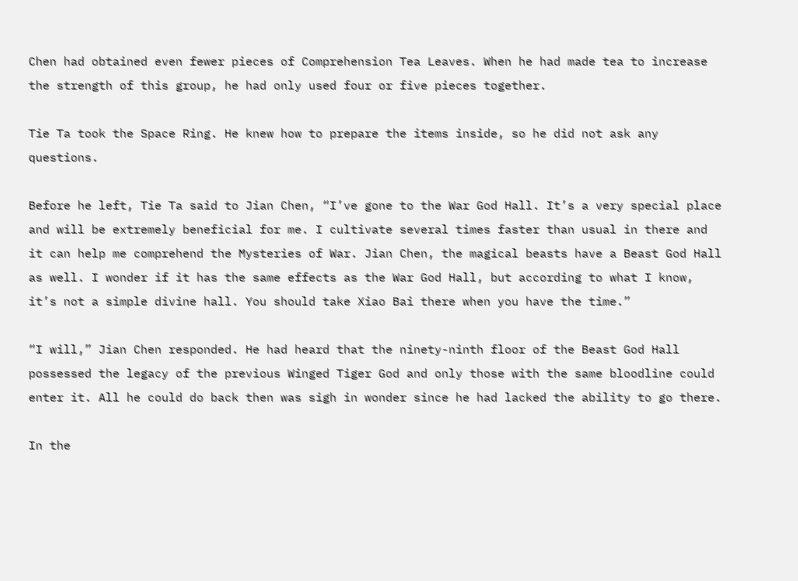Chen had obtained even fewer pieces of Comprehension Tea Leaves. When he had made tea to increase the strength of this group, he had only used four or five pieces together.

Tie Ta took the Space Ring. He knew how to prepare the items inside, so he did not ask any questions.

Before he left, Tie Ta said to Jian Chen, “I’ve gone to the War God Hall. It’s a very special place and will be extremely beneficial for me. I cultivate several times faster than usual in there and it can help me comprehend the Mysteries of War. Jian Chen, the magical beasts have a Beast God Hall as well. I wonder if it has the same effects as the War God Hall, but according to what I know, it’s not a simple divine hall. You should take Xiao Bai there when you have the time.”

“I will,” Jian Chen responded. He had heard that the ninety-ninth floor of the Beast God Hall possessed the legacy of the previous Winged Tiger God and only those with the same bloodline could enter it. All he could do back then was sigh in wonder since he had lacked the ability to go there.

In the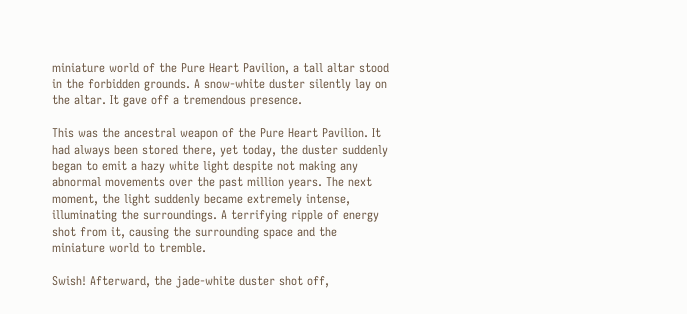miniature world of the Pure Heart Pavilion, a tall altar stood in the forbidden grounds. A snow-white duster silently lay on the altar. It gave off a tremendous presence.

This was the ancestral weapon of the Pure Heart Pavilion. It had always been stored there, yet today, the duster suddenly began to emit a hazy white light despite not making any abnormal movements over the past million years. The next moment, the light suddenly became extremely intense, illuminating the surroundings. A terrifying ripple of energy shot from it, causing the surrounding space and the miniature world to tremble.

Swish! Afterward, the jade-white duster shot off,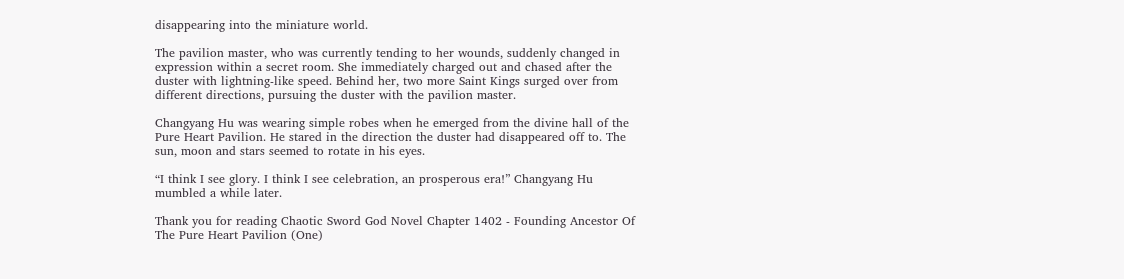disappearing into the miniature world.

The pavilion master, who was currently tending to her wounds, suddenly changed in expression within a secret room. She immediately charged out and chased after the duster with lightning-like speed. Behind her, two more Saint Kings surged over from different directions, pursuing the duster with the pavilion master.

Changyang Hu was wearing simple robes when he emerged from the divine hall of the Pure Heart Pavilion. He stared in the direction the duster had disappeared off to. The sun, moon and stars seemed to rotate in his eyes.

“I think I see glory. I think I see celebration, an prosperous era!” Changyang Hu mumbled a while later.

Thank you for reading Chaotic Sword God Novel Chapter 1402 - Founding Ancestor Of The Pure Heart Pavilion (One)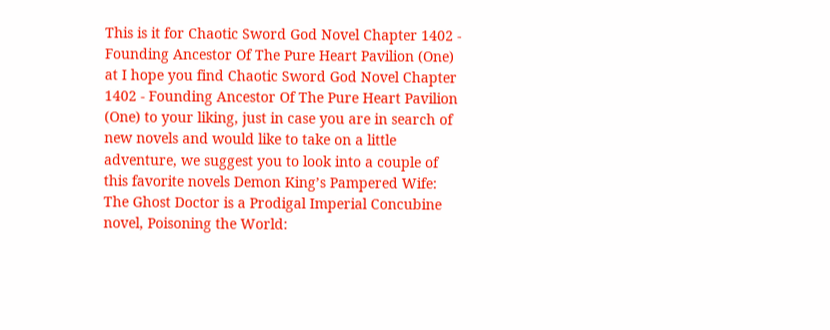This is it for Chaotic Sword God Novel Chapter 1402 - Founding Ancestor Of The Pure Heart Pavilion (One) at I hope you find Chaotic Sword God Novel Chapter 1402 - Founding Ancestor Of The Pure Heart Pavilion (One) to your liking, just in case you are in search of new novels and would like to take on a little adventure, we suggest you to look into a couple of this favorite novels Demon King’s Pampered Wife: The Ghost Doctor is a Prodigal Imperial Concubine novel, Poisoning the World: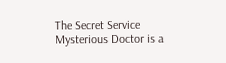The Secret Service Mysterious Doctor is a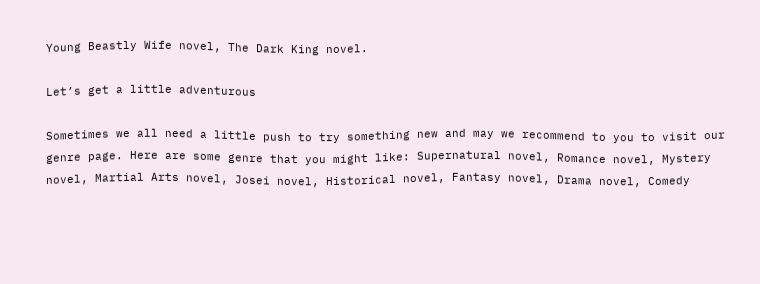Young Beastly Wife novel, The Dark King novel.

Let’s get a little adventurous

Sometimes we all need a little push to try something new and may we recommend to you to visit our genre page. Here are some genre that you might like: Supernatural novel, Romance novel, Mystery novel, Martial Arts novel, Josei novel, Historical novel, Fantasy novel, Drama novel, Comedy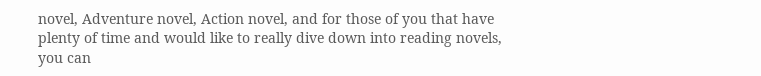novel, Adventure novel, Action novel, and for those of you that have plenty of time and would like to really dive down into reading novels, you can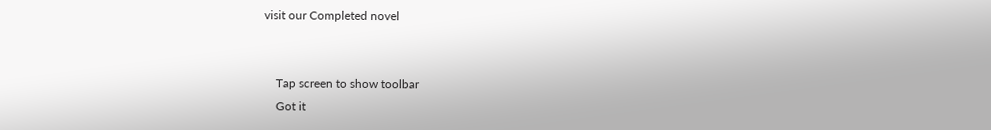visit our Completed novel


    Tap screen to show toolbar
    Got it